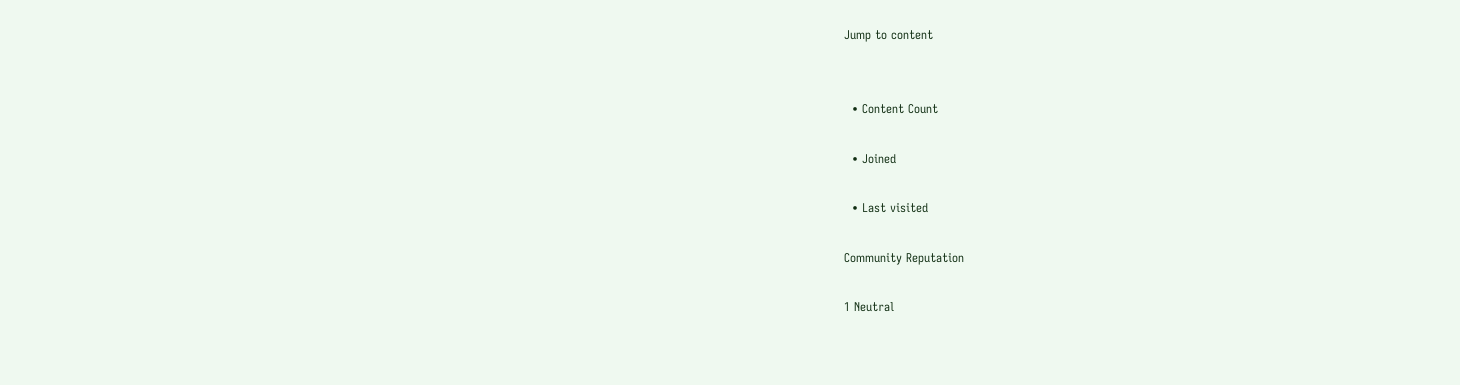Jump to content


  • Content Count

  • Joined

  • Last visited

Community Reputation

1 Neutral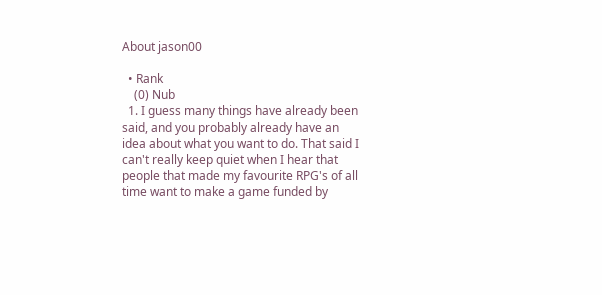About jason00

  • Rank
    (0) Nub
  1. I guess many things have already been said, and you probably already have an idea about what you want to do. That said I can't really keep quiet when I hear that people that made my favourite RPG's of all time want to make a game funded by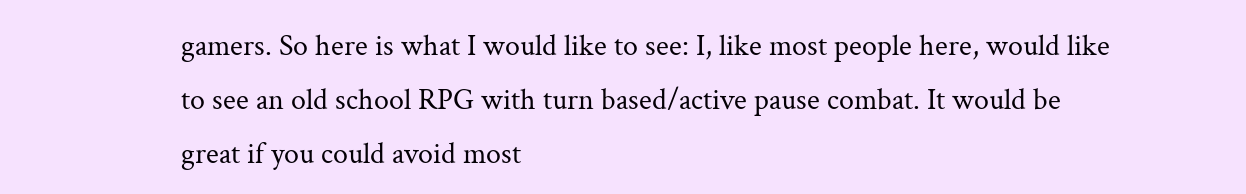gamers. So here is what I would like to see: I, like most people here, would like to see an old school RPG with turn based/active pause combat. It would be great if you could avoid most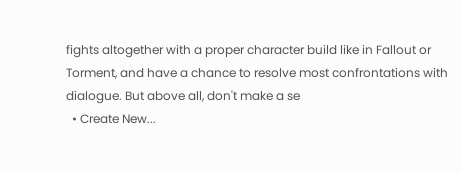fights altogether with a proper character build like in Fallout or Torment, and have a chance to resolve most confrontations with dialogue. But above all, don't make a se
  • Create New...